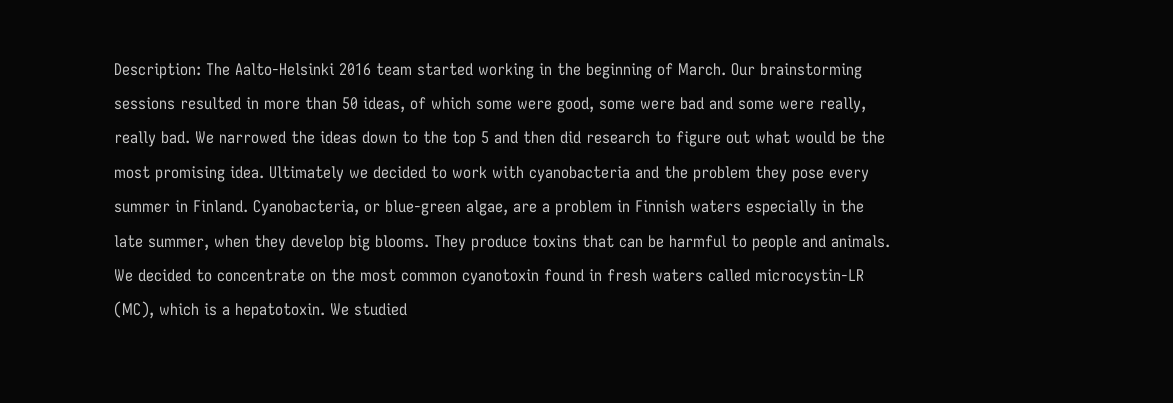Description: The Aalto-Helsinki 2016 team started working in the beginning of March. Our brainstorming sessions resulted in more than 50 ideas, of which some were good, some were bad and some were really, really bad. We narrowed the ideas down to the top 5 and then did research to figure out what would be the most promising idea. Ultimately we decided to work with cyanobacteria and the problem they pose every summer in Finland. Cyanobacteria, or blue-green algae, are a problem in Finnish waters especially in the late summer, when they develop big blooms. They produce toxins that can be harmful to people and animals. We decided to concentrate on the most common cyanotoxin found in fresh waters called microcystin-LR (MC), which is a hepatotoxin. We studied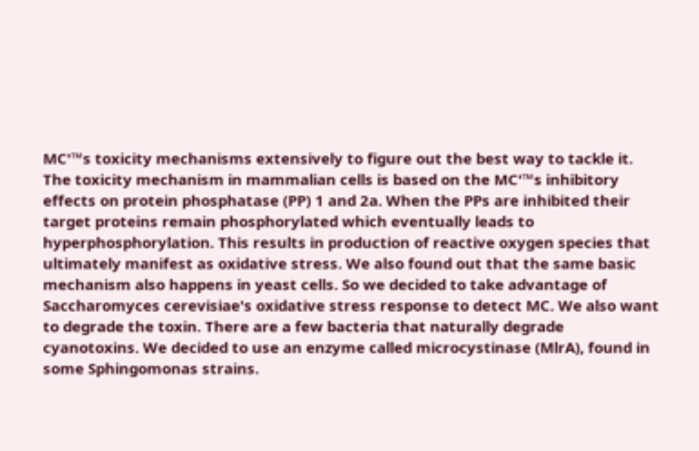MC'™s toxicity mechanisms extensively to figure out the best way to tackle it. The toxicity mechanism in mammalian cells is based on the MC'™s inhibitory effects on protein phosphatase (PP) 1 and 2a. When the PPs are inhibited their target proteins remain phosphorylated which eventually leads to hyperphosphorylation. This results in production of reactive oxygen species that ultimately manifest as oxidative stress. We also found out that the same basic mechanism also happens in yeast cells. So we decided to take advantage of Saccharomyces cerevisiae's oxidative stress response to detect MC. We also want to degrade the toxin. There are a few bacteria that naturally degrade cyanotoxins. We decided to use an enzyme called microcystinase (MlrA), found in some Sphingomonas strains.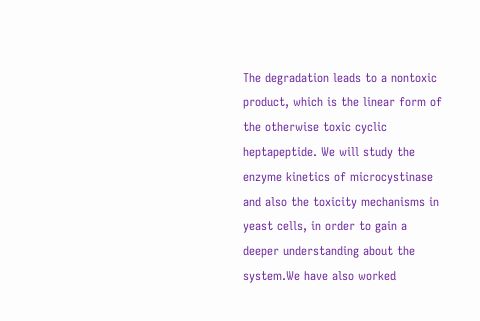The degradation leads to a nontoxic product, which is the linear form of the otherwise toxic cyclic heptapeptide. We will study the enzyme kinetics of microcystinase and also the toxicity mechanisms in yeast cells, in order to gain a deeper understanding about the system.We have also worked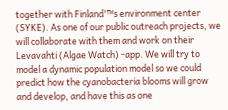together with Finland'™s environment center (SYKE). As one of our public outreach projects, we will collaborate with them and work on their Levavahti (Algae Watch) -app. We will try to model a dynamic population model so we could predict how the cyanobacteria blooms will grow and develop, and have this as one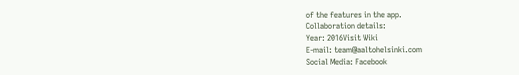of the features in the app.
Collaboration details:
Year: 2016Visit Wiki
E-mail: team@aaltohelsinki.com
Social Media: Facebook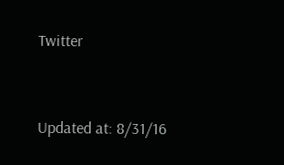Twitter


Updated at: 8/31/16